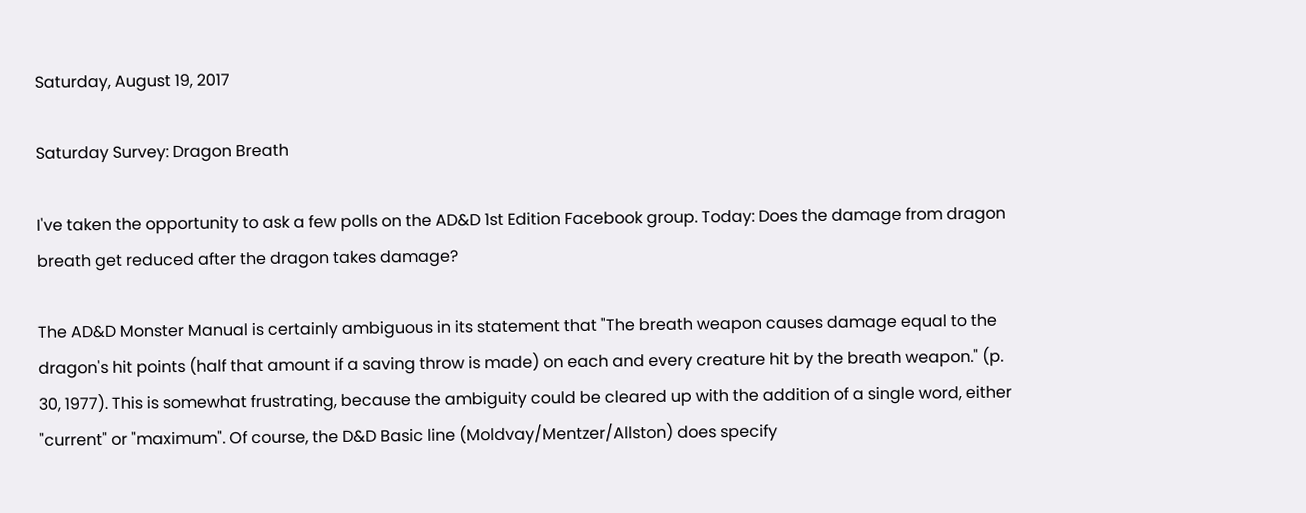Saturday, August 19, 2017

Saturday Survey: Dragon Breath

I've taken the opportunity to ask a few polls on the AD&D 1st Edition Facebook group. Today: Does the damage from dragon breath get reduced after the dragon takes damage?

The AD&D Monster Manual is certainly ambiguous in its statement that "The breath weapon causes damage equal to the dragon's hit points (half that amount if a saving throw is made) on each and every creature hit by the breath weapon." (p. 30, 1977). This is somewhat frustrating, because the ambiguity could be cleared up with the addition of a single word, either "current" or "maximum". Of course, the D&D Basic line (Moldvay/Mentzer/Allston) does specify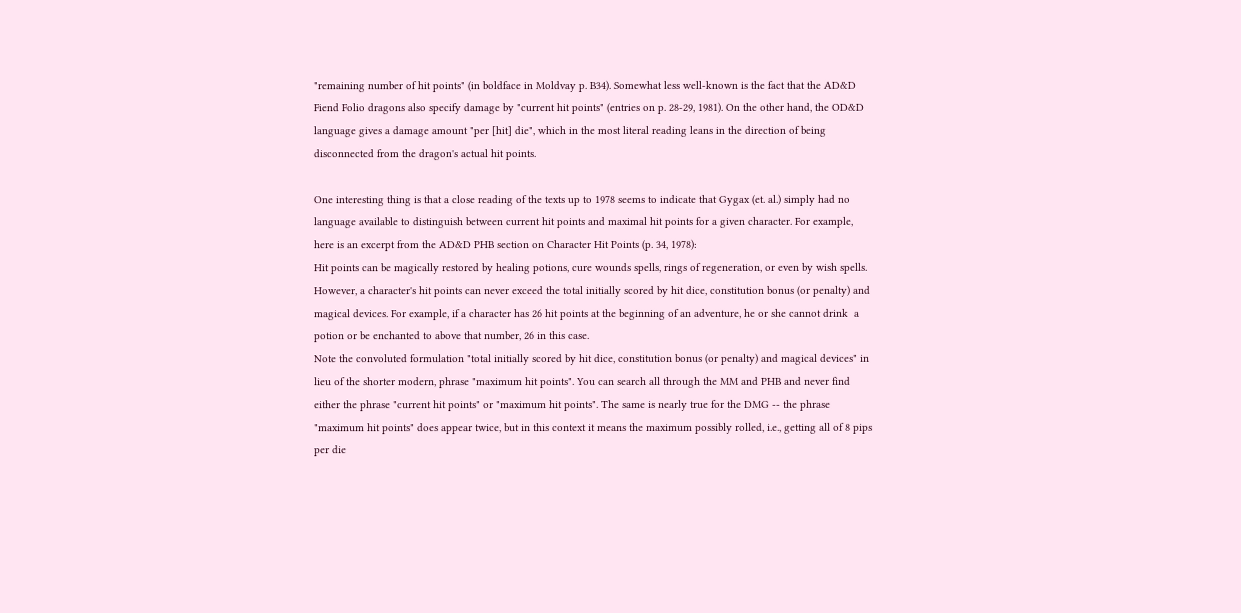"remaining number of hit points" (in boldface in Moldvay p. B34). Somewhat less well-known is the fact that the AD&D Fiend Folio dragons also specify damage by "current hit points" (entries on p. 28-29, 1981). On the other hand, the OD&D language gives a damage amount "per [hit] die", which in the most literal reading leans in the direction of being disconnected from the dragon's actual hit points.

One interesting thing is that a close reading of the texts up to 1978 seems to indicate that Gygax (et. al.) simply had no language available to distinguish between current hit points and maximal hit points for a given character. For example, here is an excerpt from the AD&D PHB section on Character Hit Points (p. 34, 1978):
Hit points can be magically restored by healing potions, cure wounds spells, rings of regeneration, or even by wish spells. However, a character's hit points can never exceed the total initially scored by hit dice, constitution bonus (or penalty) and magical devices. For example, if a character has 26 hit points at the beginning of an adventure, he or she cannot drink  a potion or be enchanted to above that number, 26 in this case.
Note the convoluted formulation "total initially scored by hit dice, constitution bonus (or penalty) and magical devices" in lieu of the shorter modern, phrase "maximum hit points". You can search all through the MM and PHB and never find either the phrase "current hit points" or "maximum hit points". The same is nearly true for the DMG -- the phrase "maximum hit points" does appear twice, but in this context it means the maximum possibly rolled, i.e., getting all of 8 pips per die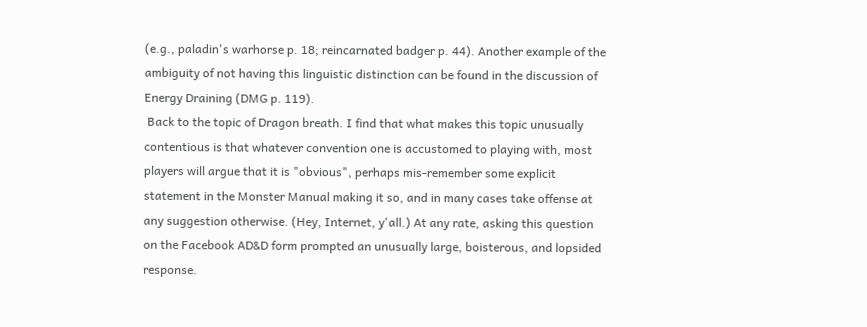(e.g., paladin's warhorse p. 18; reincarnated badger p. 44). Another example of the ambiguity of not having this linguistic distinction can be found in the discussion of Energy Draining (DMG p. 119).
 Back to the topic of Dragon breath. I find that what makes this topic unusually contentious is that whatever convention one is accustomed to playing with, most players will argue that it is "obvious", perhaps mis-remember some explicit statement in the Monster Manual making it so, and in many cases take offense at any suggestion otherwise. (Hey, Internet, y'all.) At any rate, asking this question on the Facebook AD&D form prompted an unusually large, boisterous, and lopsided response.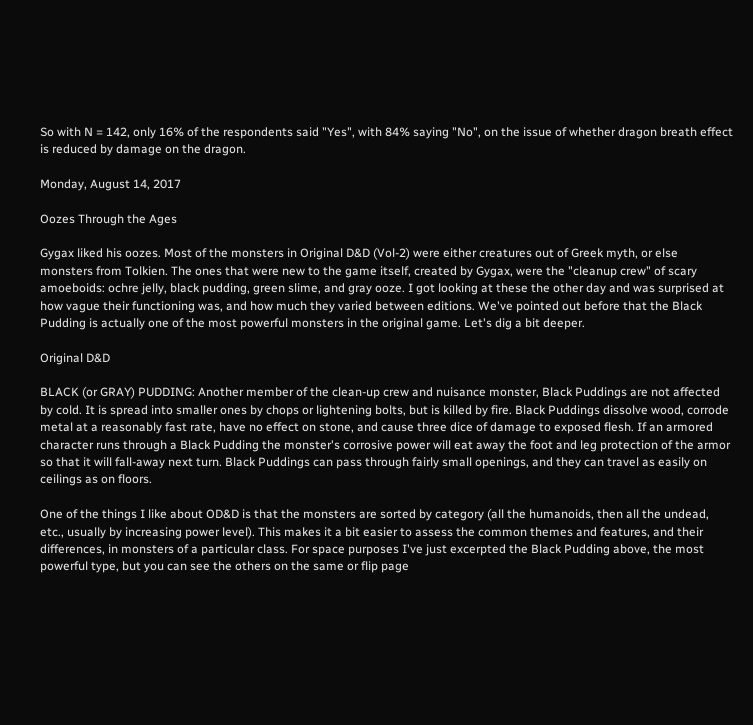So with N = 142, only 16% of the respondents said "Yes", with 84% saying "No", on the issue of whether dragon breath effect is reduced by damage on the dragon.

Monday, August 14, 2017

Oozes Through the Ages

Gygax liked his oozes. Most of the monsters in Original D&D (Vol-2) were either creatures out of Greek myth, or else monsters from Tolkien. The ones that were new to the game itself, created by Gygax, were the "cleanup crew" of scary amoeboids: ochre jelly, black pudding, green slime, and gray ooze. I got looking at these the other day and was surprised at how vague their functioning was, and how much they varied between editions. We've pointed out before that the Black Pudding is actually one of the most powerful monsters in the original game. Let's dig a bit deeper.

Original D&D

BLACK (or GRAY) PUDDING: Another member of the clean-up crew and nuisance monster, Black Puddings are not affected by cold. It is spread into smaller ones by chops or lightening bolts, but is killed by fire. Black Puddings dissolve wood, corrode metal at a reasonably fast rate, have no effect on stone, and cause three dice of damage to exposed flesh. If an armored character runs through a Black Pudding the monster's corrosive power will eat away the foot and leg protection of the armor so that it will fall-away next turn. Black Puddings can pass through fairly small openings, and they can travel as easily on ceilings as on floors.

One of the things I like about OD&D is that the monsters are sorted by category (all the humanoids, then all the undead, etc., usually by increasing power level). This makes it a bit easier to assess the common themes and features, and their differences, in monsters of a particular class. For space purposes I've just excerpted the Black Pudding above, the most powerful type, but you can see the others on the same or flip page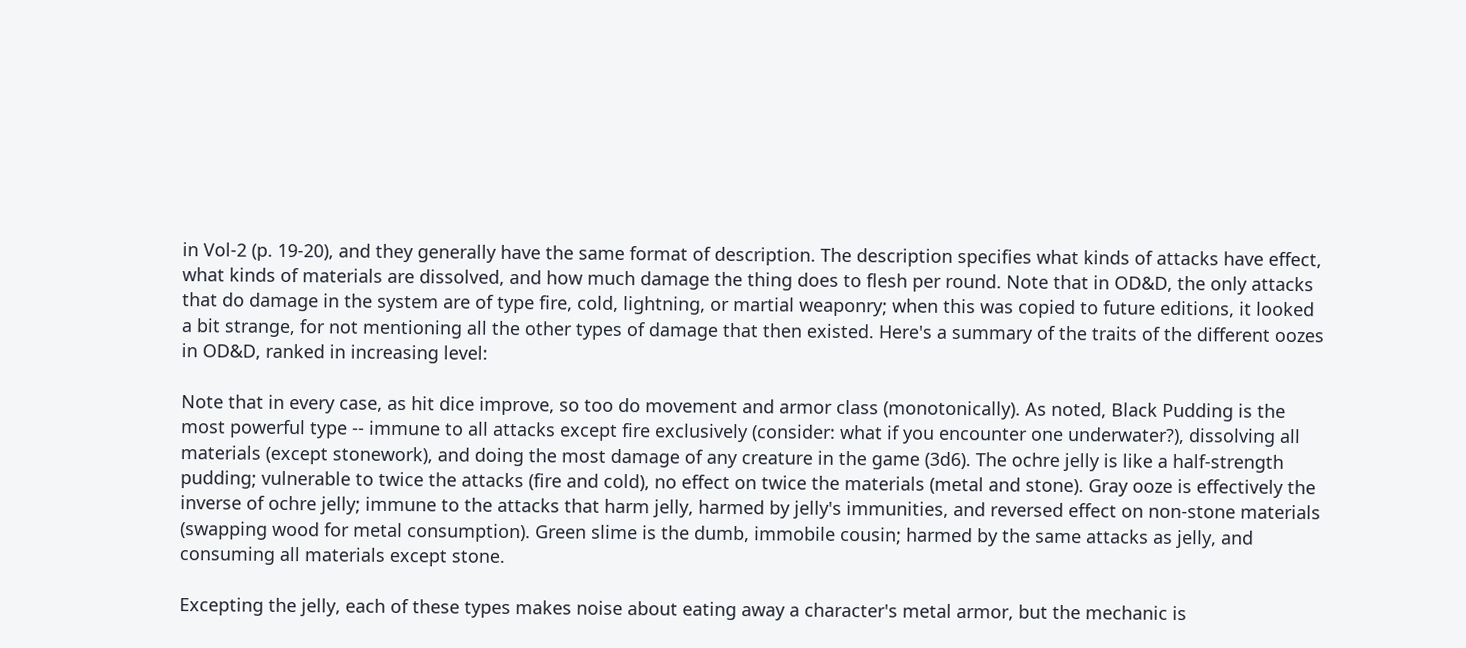in Vol-2 (p. 19-20), and they generally have the same format of description. The description specifies what kinds of attacks have effect, what kinds of materials are dissolved, and how much damage the thing does to flesh per round. Note that in OD&D, the only attacks that do damage in the system are of type fire, cold, lightning, or martial weaponry; when this was copied to future editions, it looked a bit strange, for not mentioning all the other types of damage that then existed. Here's a summary of the traits of the different oozes in OD&D, ranked in increasing level:

Note that in every case, as hit dice improve, so too do movement and armor class (monotonically). As noted, Black Pudding is the most powerful type -- immune to all attacks except fire exclusively (consider: what if you encounter one underwater?), dissolving all materials (except stonework), and doing the most damage of any creature in the game (3d6). The ochre jelly is like a half-strength pudding; vulnerable to twice the attacks (fire and cold), no effect on twice the materials (metal and stone). Gray ooze is effectively the inverse of ochre jelly; immune to the attacks that harm jelly, harmed by jelly's immunities, and reversed effect on non-stone materials (swapping wood for metal consumption). Green slime is the dumb, immobile cousin; harmed by the same attacks as jelly, and consuming all materials except stone.

Excepting the jelly, each of these types makes noise about eating away a character's metal armor, but the mechanic is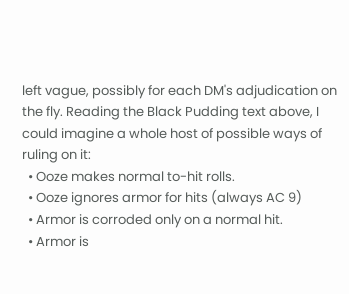left vague, possibly for each DM's adjudication on the fly. Reading the Black Pudding text above, I could imagine a whole host of possible ways of ruling on it:
  • Ooze makes normal to-hit rolls.
  • Ooze ignores armor for hits (always AC 9)
  • Armor is corroded only on a normal hit.
  • Armor is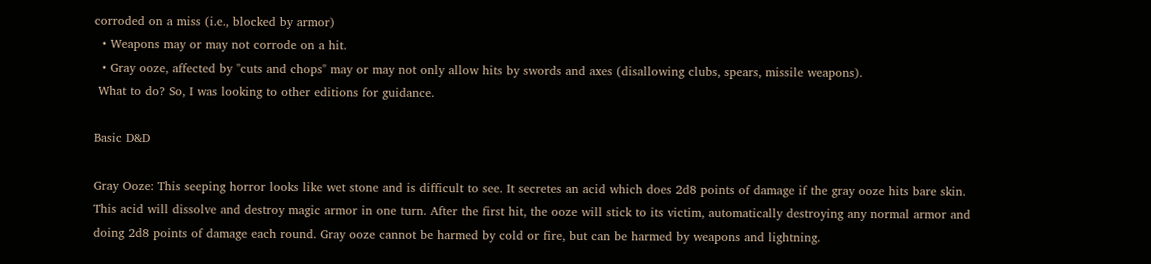corroded on a miss (i.e., blocked by armor)
  • Weapons may or may not corrode on a hit.
  • Gray ooze, affected by "cuts and chops" may or may not only allow hits by swords and axes (disallowing clubs, spears, missile weapons).
 What to do? So, I was looking to other editions for guidance.

Basic D&D

Gray Ooze: This seeping horror looks like wet stone and is difficult to see. It secretes an acid which does 2d8 points of damage if the gray ooze hits bare skin. This acid will dissolve and destroy magic armor in one turn. After the first hit, the ooze will stick to its victim, automatically destroying any normal armor and doing 2d8 points of damage each round. Gray ooze cannot be harmed by cold or fire, but can be harmed by weapons and lightning.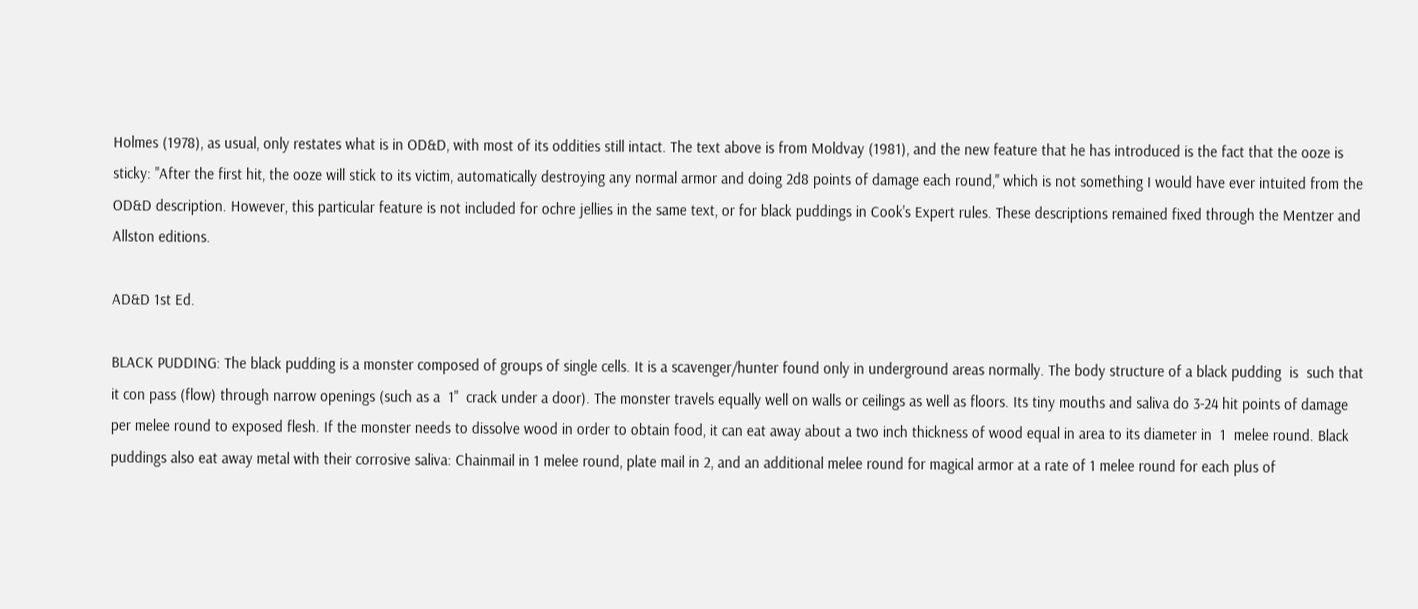Holmes (1978), as usual, only restates what is in OD&D, with most of its oddities still intact. The text above is from Moldvay (1981), and the new feature that he has introduced is the fact that the ooze is sticky: "After the first hit, the ooze will stick to its victim, automatically destroying any normal armor and doing 2d8 points of damage each round," which is not something I would have ever intuited from the OD&D description. However, this particular feature is not included for ochre jellies in the same text, or for black puddings in Cook's Expert rules. These descriptions remained fixed through the Mentzer and Allston editions.

AD&D 1st Ed.

BLACK PUDDING: The black pudding is a monster composed of groups of single cells. It is a scavenger/hunter found only in underground areas normally. The body structure of a black pudding  is  such that it con pass (flow) through narrow openings (such as a  1"  crack under a door). The monster travels equally well on walls or ceilings as well as floors. Its tiny mouths and saliva do 3-24 hit points of damage per melee round to exposed flesh. If the monster needs to dissolve wood in order to obtain food, it can eat away about a two inch thickness of wood equal in area to its diameter in  1  melee round. Black puddings also eat away metal with their corrosive saliva: Chainmail in 1 melee round, plate mail in 2, and an additional melee round for magical armor at a rate of 1 melee round for each plus of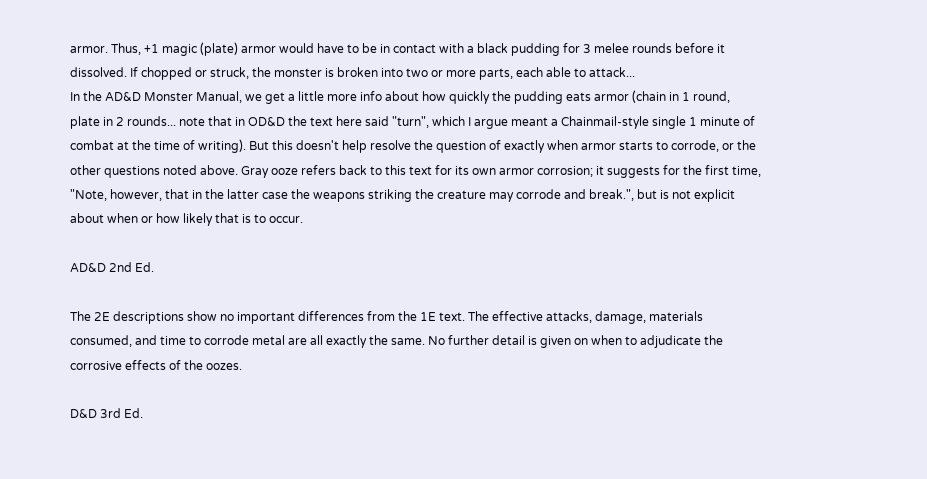armor. Thus, +1 magic (plate) armor would have to be in contact with a black pudding for 3 melee rounds before it dissolved. If chopped or struck, the monster is broken into two or more parts, each able to attack...
In the AD&D Monster Manual, we get a little more info about how quickly the pudding eats armor (chain in 1 round, plate in 2 rounds... note that in OD&D the text here said "turn", which I argue meant a Chainmail-style single 1 minute of combat at the time of writing). But this doesn't help resolve the question of exactly when armor starts to corrode, or the other questions noted above. Gray ooze refers back to this text for its own armor corrosion; it suggests for the first time, "Note, however, that in the latter case the weapons striking the creature may corrode and break.", but is not explicit about when or how likely that is to occur.

AD&D 2nd Ed.

The 2E descriptions show no important differences from the 1E text. The effective attacks, damage, materials consumed, and time to corrode metal are all exactly the same. No further detail is given on when to adjudicate the corrosive effects of the oozes.

D&D 3rd Ed.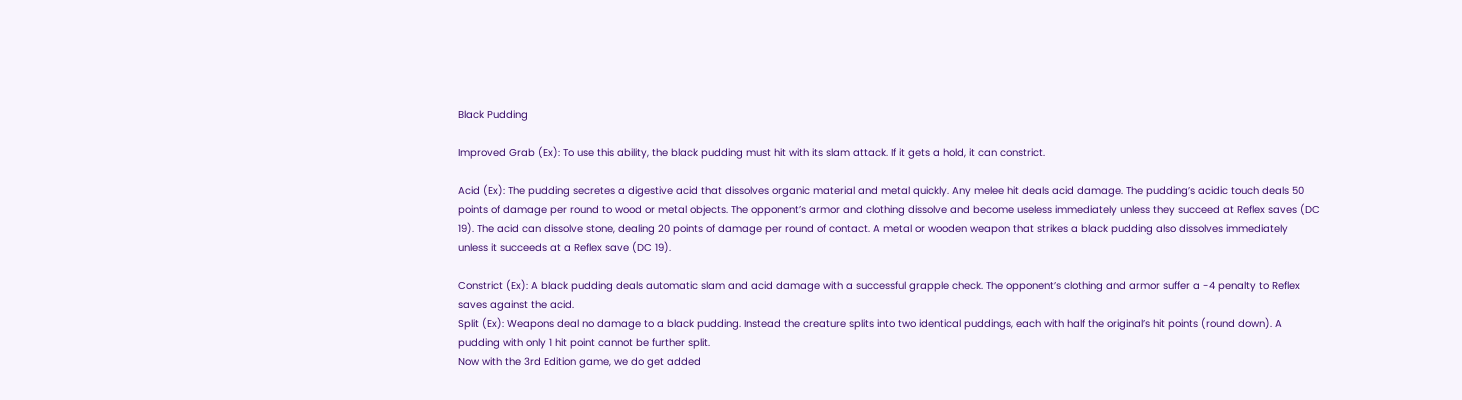Black Pudding

Improved Grab (Ex): To use this ability, the black pudding must hit with its slam attack. If it gets a hold, it can constrict.

Acid (Ex): The pudding secretes a digestive acid that dissolves organic material and metal quickly. Any melee hit deals acid damage. The pudding’s acidic touch deals 50 points of damage per round to wood or metal objects. The opponent’s armor and clothing dissolve and become useless immediately unless they succeed at Reflex saves (DC 19). The acid can dissolve stone, dealing 20 points of damage per round of contact. A metal or wooden weapon that strikes a black pudding also dissolves immediately unless it succeeds at a Reflex save (DC 19).

Constrict (Ex): A black pudding deals automatic slam and acid damage with a successful grapple check. The opponent’s clothing and armor suffer a -4 penalty to Reflex saves against the acid.
Split (Ex): Weapons deal no damage to a black pudding. Instead the creature splits into two identical puddings, each with half the original’s hit points (round down). A pudding with only 1 hit point cannot be further split.
Now with the 3rd Edition game, we do get added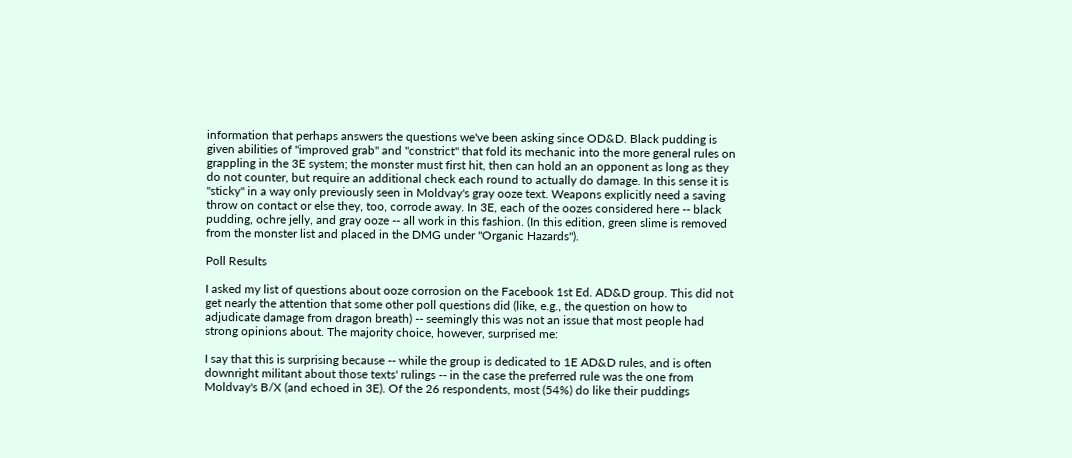information that perhaps answers the questions we've been asking since OD&D. Black pudding is given abilities of "improved grab" and "constrict" that fold its mechanic into the more general rules on grappling in the 3E system; the monster must first hit, then can hold an an opponent as long as they do not counter, but require an additional check each round to actually do damage. In this sense it is "sticky" in a way only previously seen in Moldvay's gray ooze text. Weapons explicitly need a saving throw on contact or else they, too, corrode away. In 3E, each of the oozes considered here -- black pudding, ochre jelly, and gray ooze -- all work in this fashion. (In this edition, green slime is removed from the monster list and placed in the DMG under "Organic Hazards").

Poll Results

I asked my list of questions about ooze corrosion on the Facebook 1st Ed. AD&D group. This did not get nearly the attention that some other poll questions did (like, e.g., the question on how to adjudicate damage from dragon breath) -- seemingly this was not an issue that most people had strong opinions about. The majority choice, however, surprised me:

I say that this is surprising because -- while the group is dedicated to 1E AD&D rules, and is often downright militant about those texts' rulings -- in the case the preferred rule was the one from Moldvay's B/X (and echoed in 3E). Of the 26 respondents, most (54%) do like their puddings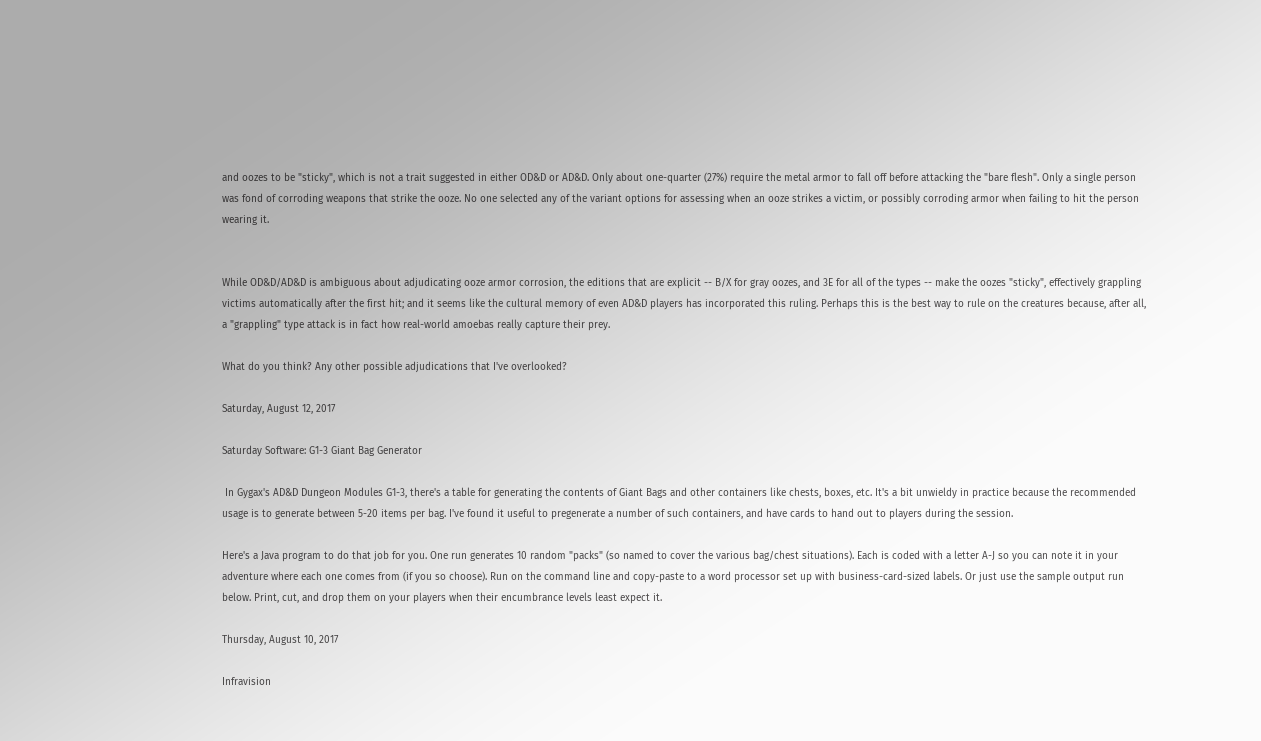and oozes to be "sticky", which is not a trait suggested in either OD&D or AD&D. Only about one-quarter (27%) require the metal armor to fall off before attacking the "bare flesh". Only a single person was fond of corroding weapons that strike the ooze. No one selected any of the variant options for assessing when an ooze strikes a victim, or possibly corroding armor when failing to hit the person wearing it.


While OD&D/AD&D is ambiguous about adjudicating ooze armor corrosion, the editions that are explicit -- B/X for gray oozes, and 3E for all of the types -- make the oozes "sticky", effectively grappling victims automatically after the first hit; and it seems like the cultural memory of even AD&D players has incorporated this ruling. Perhaps this is the best way to rule on the creatures because, after all, a "grappling" type attack is in fact how real-world amoebas really capture their prey.

What do you think? Any other possible adjudications that I've overlooked?

Saturday, August 12, 2017

Saturday Software: G1-3 Giant Bag Generator

 In Gygax's AD&D Dungeon Modules G1-3, there's a table for generating the contents of Giant Bags and other containers like chests, boxes, etc. It's a bit unwieldy in practice because the recommended usage is to generate between 5-20 items per bag. I've found it useful to pregenerate a number of such containers, and have cards to hand out to players during the session.

Here's a Java program to do that job for you. One run generates 10 random "packs" (so named to cover the various bag/chest situations). Each is coded with a letter A-J so you can note it in your adventure where each one comes from (if you so choose). Run on the command line and copy-paste to a word processor set up with business-card-sized labels. Or just use the sample output run below. Print, cut, and drop them on your players when their encumbrance levels least expect it.

Thursday, August 10, 2017

Infravision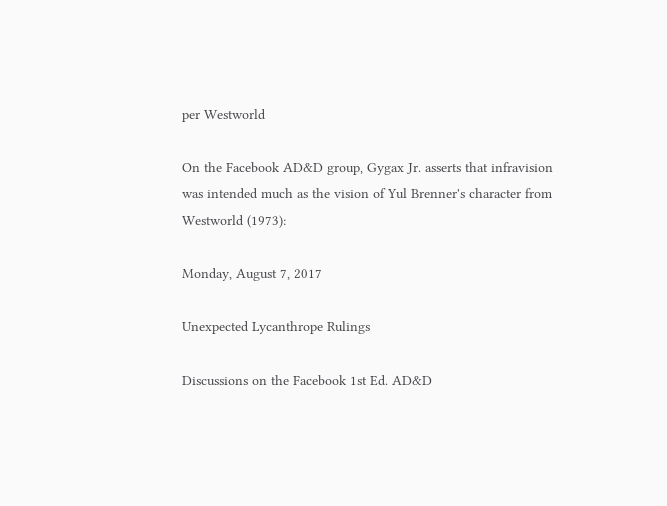per Westworld

On the Facebook AD&D group, Gygax Jr. asserts that infravision was intended much as the vision of Yul Brenner's character from Westworld (1973):

Monday, August 7, 2017

Unexpected Lycanthrope Rulings

Discussions on the Facebook 1st Ed. AD&D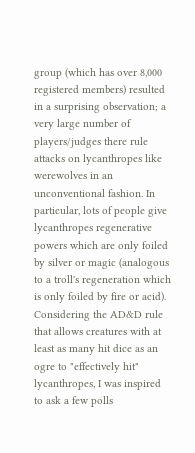group (which has over 8,000 registered members) resulted in a surprising observation; a very large number of players/judges there rule attacks on lycanthropes like werewolves in an unconventional fashion. In particular, lots of people give lycanthropes regenerative powers which are only foiled by silver or magic (analogous to a troll's regeneration which is only foiled by fire or acid). Considering the AD&D rule that allows creatures with at least as many hit dice as an ogre to "effectively hit" lycanthropes, I was inspired to ask a few polls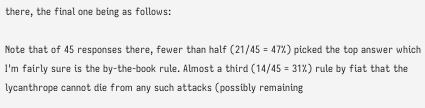there, the final one being as follows:

Note that of 45 responses there, fewer than half (21/45 = 47%) picked the top answer which I'm fairly sure is the by-the-book rule. Almost a third (14/45 = 31%) rule by fiat that the lycanthrope cannot die from any such attacks (possibly remaining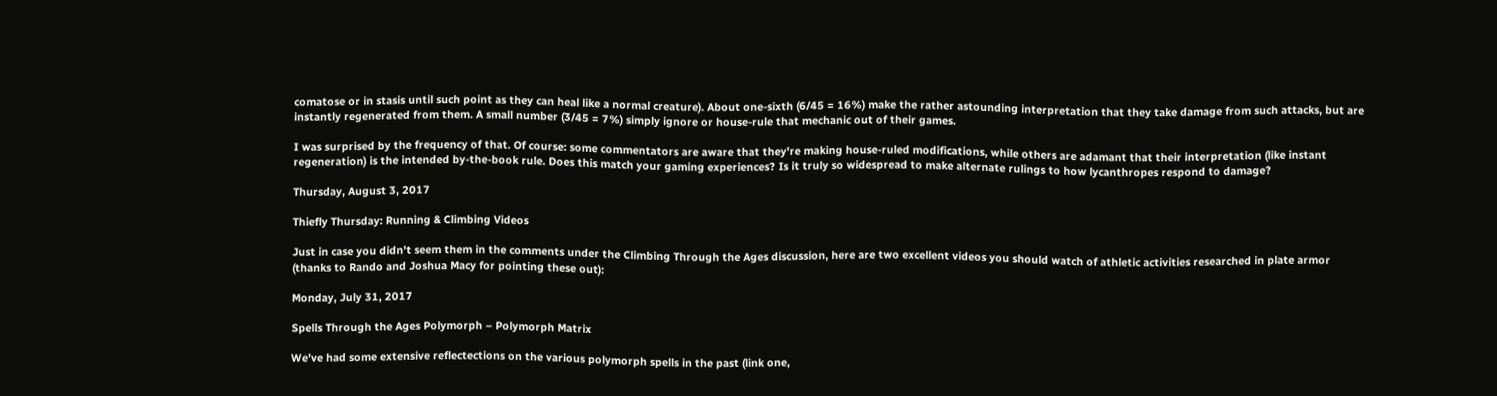comatose or in stasis until such point as they can heal like a normal creature). About one-sixth (6/45 = 16%) make the rather astounding interpretation that they take damage from such attacks, but are instantly regenerated from them. A small number (3/45 = 7%) simply ignore or house-rule that mechanic out of their games.

I was surprised by the frequency of that. Of course: some commentators are aware that they're making house-ruled modifications, while others are adamant that their interpretation (like instant regeneration) is the intended by-the-book rule. Does this match your gaming experiences? Is it truly so widespread to make alternate rulings to how lycanthropes respond to damage?

Thursday, August 3, 2017

Thiefly Thursday: Running & Climbing Videos

Just in case you didn't seem them in the comments under the Climbing Through the Ages discussion, here are two excellent videos you should watch of athletic activities researched in plate armor (thanks to Rando and Joshua Macy for pointing these out):

Monday, July 31, 2017

Spells Through the Ages Polymorph – Polymorph Matrix

We've had some extensive reflectections on the various polymorph spells in the past (link one,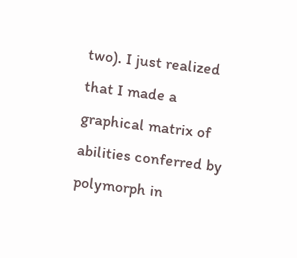two). I just realized that I made a graphical matrix of abilities conferred by polymorph in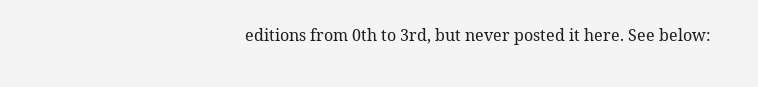editions from 0th to 3rd, but never posted it here. See below: